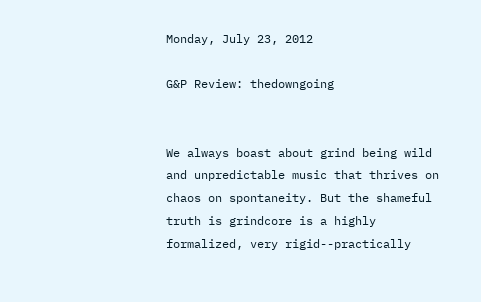Monday, July 23, 2012

G&P Review: thedowngoing


We always boast about grind being wild and unpredictable music that thrives on chaos on spontaneity. But the shameful truth is grindcore is a highly formalized, very rigid--practically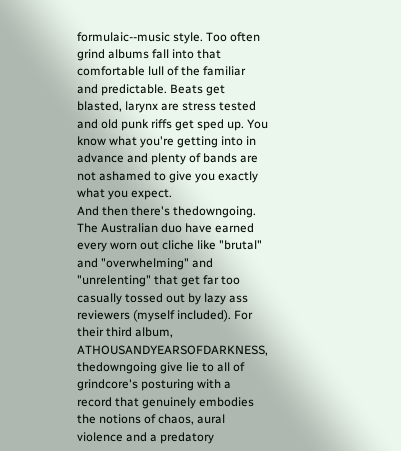formulaic--music style. Too often grind albums fall into that comfortable lull of the familiar and predictable. Beats get blasted, larynx are stress tested and old punk riffs get sped up. You know what you're getting into in advance and plenty of bands are not ashamed to give you exactly what you expect.
And then there's thedowngoing.
The Australian duo have earned every worn out cliche like "brutal" and "overwhelming" and "unrelenting" that get far too casually tossed out by lazy ass reviewers (myself included). For their third album, ATHOUSANDYEARSOFDARKNESS, thedowngoing give lie to all of grindcore's posturing with a record that genuinely embodies the notions of chaos, aural violence and a predatory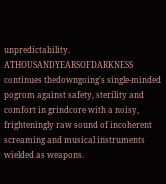unpredictability. ATHOUSANDYEARSOFDARKNESS continues thedowngoing's single-minded pogrom against safety, sterility and comfort in grindcore with a noisy, frighteningly raw sound of incoherent screaming and musical instruments wielded as weapons.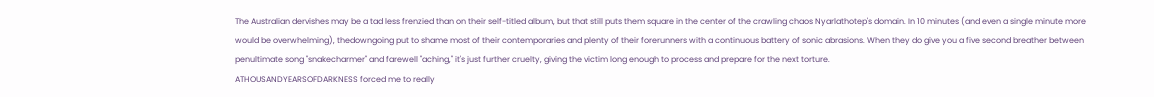The Australian dervishes may be a tad less frenzied than on their self-titled album, but that still puts them square in the center of the crawling chaos Nyarlathotep's domain. In 10 minutes (and even a single minute more would be overwhelming), thedowngoing put to shame most of their contemporaries and plenty of their forerunners with a continuous battery of sonic abrasions. When they do give you a five second breather between penultimate song "snakecharmer" and farewell "aching," it's just further cruelty, giving the victim long enough to process and prepare for the next torture.
ATHOUSANDYEARSOFDARKNESS forced me to really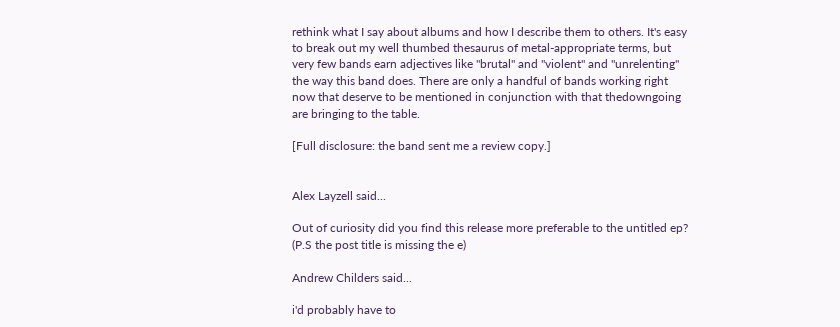rethink what I say about albums and how I describe them to others. It's easy to break out my well thumbed thesaurus of metal-appropriate terms, but very few bands earn adjectives like "brutal" and "violent" and "unrelenting" the way this band does. There are only a handful of bands working right now that deserve to be mentioned in conjunction with that thedowngoing are bringing to the table.

[Full disclosure: the band sent me a review copy.]


Alex Layzell said...

Out of curiosity did you find this release more preferable to the untitled ep? (P.S the post title is missing the e)

Andrew Childers said...

i'd probably have to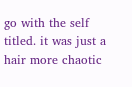go with the self titled. it was just a hair more chaotic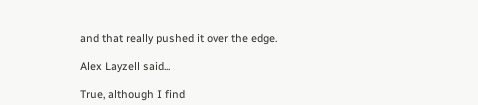and that really pushed it over the edge.

Alex Layzell said...

True, although I find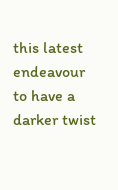this latest endeavour to have a darker twist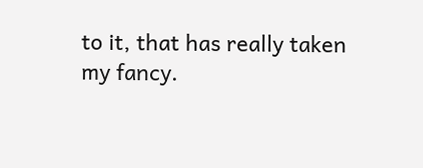to it, that has really taken my fancy.